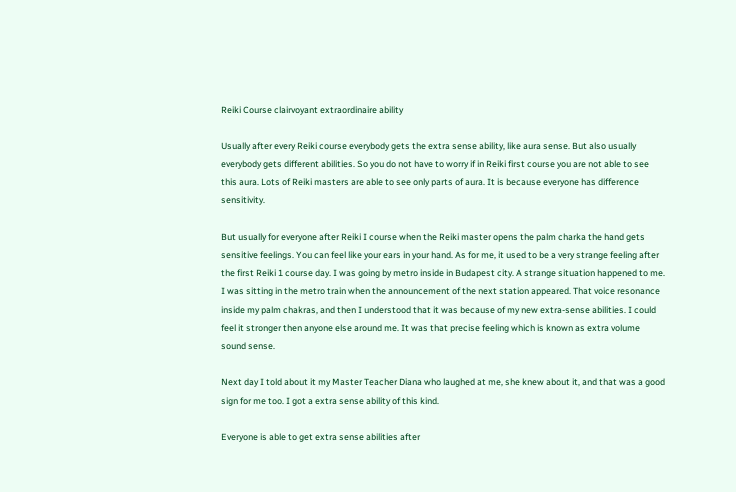Reiki Course clairvoyant extraordinaire ability

Usually after every Reiki course everybody gets the extra sense ability, like aura sense. But also usually everybody gets different abilities. So you do not have to worry if in Reiki first course you are not able to see this aura. Lots of Reiki masters are able to see only parts of aura. It is because everyone has difference sensitivity.

But usually for everyone after Reiki I course when the Reiki master opens the palm charka the hand gets sensitive feelings. You can feel like your ears in your hand. As for me, it used to be a very strange feeling after the first Reiki 1 course day. I was going by metro inside in Budapest city. A strange situation happened to me. I was sitting in the metro train when the announcement of the next station appeared. That voice resonance inside my palm chakras, and then I understood that it was because of my new extra-sense abilities. I could feel it stronger then anyone else around me. It was that precise feeling which is known as extra volume sound sense.

Next day I told about it my Master Teacher Diana who laughed at me, she knew about it, and that was a good sign for me too. I got a extra sense ability of this kind.

Everyone is able to get extra sense abilities after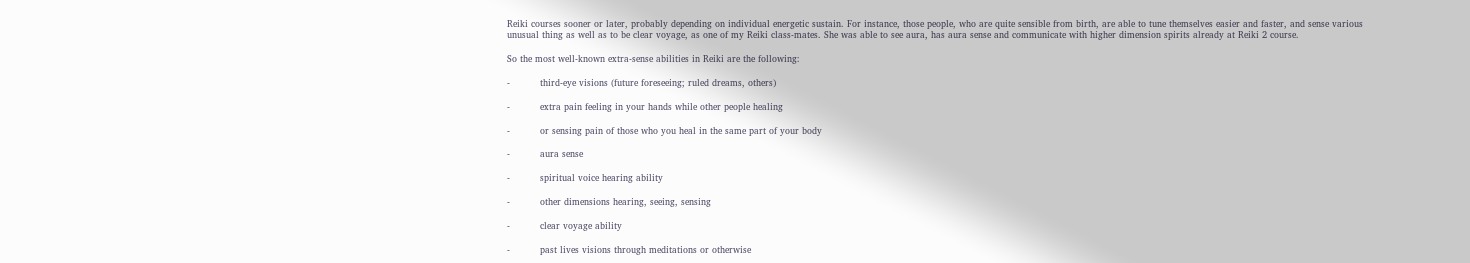Reiki courses sooner or later, probably depending on individual energetic sustain. For instance, those people, who are quite sensible from birth, are able to tune themselves easier and faster, and sense various unusual thing as well as to be clear voyage, as one of my Reiki class-mates. She was able to see aura, has aura sense and communicate with higher dimension spirits already at Reiki 2 course.

So the most well-known extra-sense abilities in Reiki are the following:

-          third-eye visions (future foreseeing; ruled dreams, others)

-          extra pain feeling in your hands while other people healing

-          or sensing pain of those who you heal in the same part of your body

-          aura sense

-          spiritual voice hearing ability

-          other dimensions hearing, seeing, sensing

-          clear voyage ability

-          past lives visions through meditations or otherwise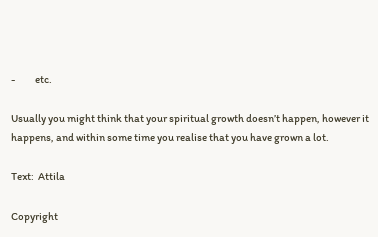-          etc.

Usually you might think that your spiritual growth doesn’t happen, however it happens, and within some time you realise that you have grown a lot.

Text:  Attila

Copyright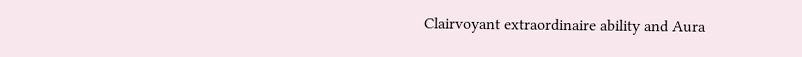Clairvoyant extraordinaire ability and Aura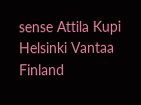sense Attila Kupi Helsinki Vantaa Finland